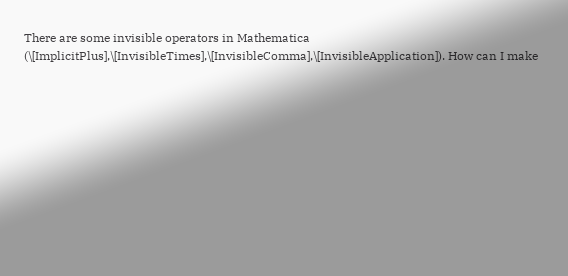There are some invisible operators in Mathematica (\[ImplicitPlus],\[InvisibleTimes],\[InvisibleComma],\[InvisibleApplication]). How can I make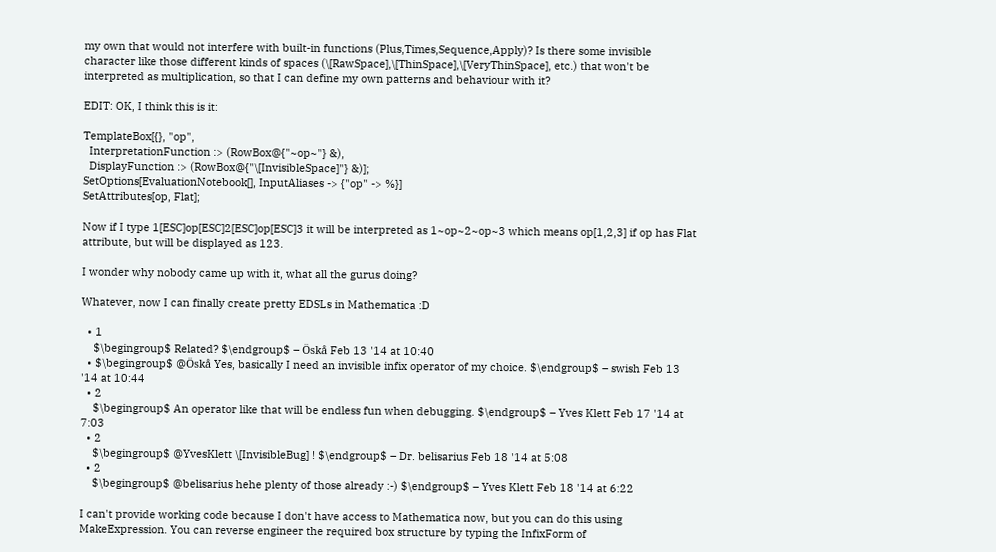my own that would not interfere with built-in functions (Plus,Times,Sequence,Apply)? Is there some invisible character like those different kinds of spaces (\[RawSpace],\[ThinSpace],\[VeryThinSpace], etc.) that won't be interpreted as multiplication, so that I can define my own patterns and behaviour with it?

EDIT: OK, I think this is it:

TemplateBox[{}, "op",
  InterpretationFunction :> (RowBox@{"~op~"} &),
  DisplayFunction :> (RowBox@{"\[InvisibleSpace]"} &)];
SetOptions[EvaluationNotebook[], InputAliases -> {"op" -> %}]
SetAttributes[op, Flat];

Now if I type 1[ESC]op[ESC]2[ESC]op[ESC]3 it will be interpreted as 1~op~2~op~3 which means op[1,2,3] if op has Flat attribute, but will be displayed as 123.

I wonder why nobody came up with it, what all the gurus doing?

Whatever, now I can finally create pretty EDSLs in Mathematica :D

  • 1
    $\begingroup$ Related? $\endgroup$ – Öskå Feb 13 '14 at 10:40
  • $\begingroup$ @Öskå Yes, basically I need an invisible infix operator of my choice. $\endgroup$ – swish Feb 13 '14 at 10:44
  • 2
    $\begingroup$ An operator like that will be endless fun when debugging. $\endgroup$ – Yves Klett Feb 17 '14 at 7:03
  • 2
    $\begingroup$ @YvesKlett \[InvisibleBug] ! $\endgroup$ – Dr. belisarius Feb 18 '14 at 5:08
  • 2
    $\begingroup$ @belisarius hehe plenty of those already :-) $\endgroup$ – Yves Klett Feb 18 '14 at 6:22

I can't provide working code because I don't have access to Mathematica now, but you can do this using MakeExpression. You can reverse engineer the required box structure by typing the InfixForm of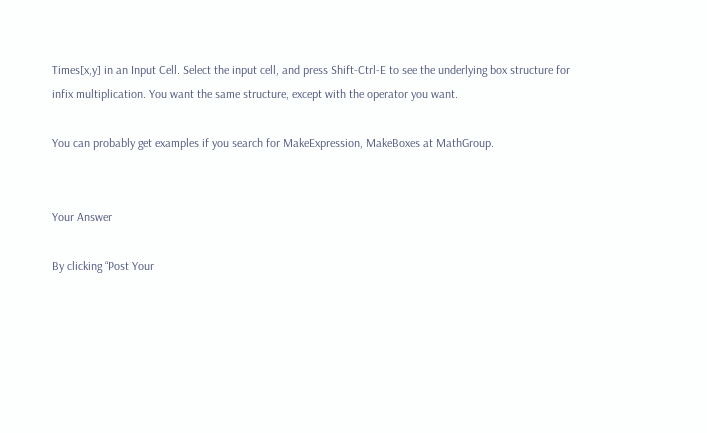Times[x,y] in an Input Cell. Select the input cell, and press Shift-Ctrl-E to see the underlying box structure for infix multiplication. You want the same structure, except with the operator you want.

You can probably get examples if you search for MakeExpression, MakeBoxes at MathGroup.


Your Answer

By clicking “Post Your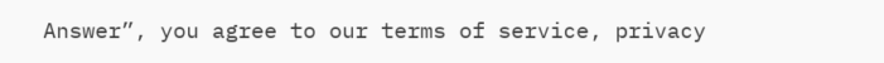Answer”, you agree to our terms of service, privacy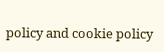policy and cookie policy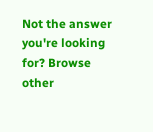Not the answer you're looking for? Browse other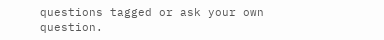questions tagged or ask your own question.